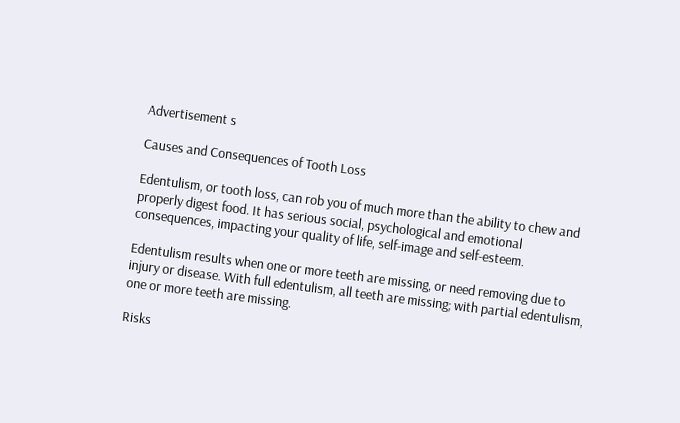Advertisement s

Causes and Consequences of Tooth Loss

Edentulism, or tooth loss, can rob you of much more than the ability to chew and properly digest food. It has serious social, psychological and emotional consequences, impacting your quality of life, self-image and self-esteem.

Edentulism results when one or more teeth are missing, or need removing due to injury or disease. With full edentulism, all teeth are missing; with partial edentulism, one or more teeth are missing.

Risks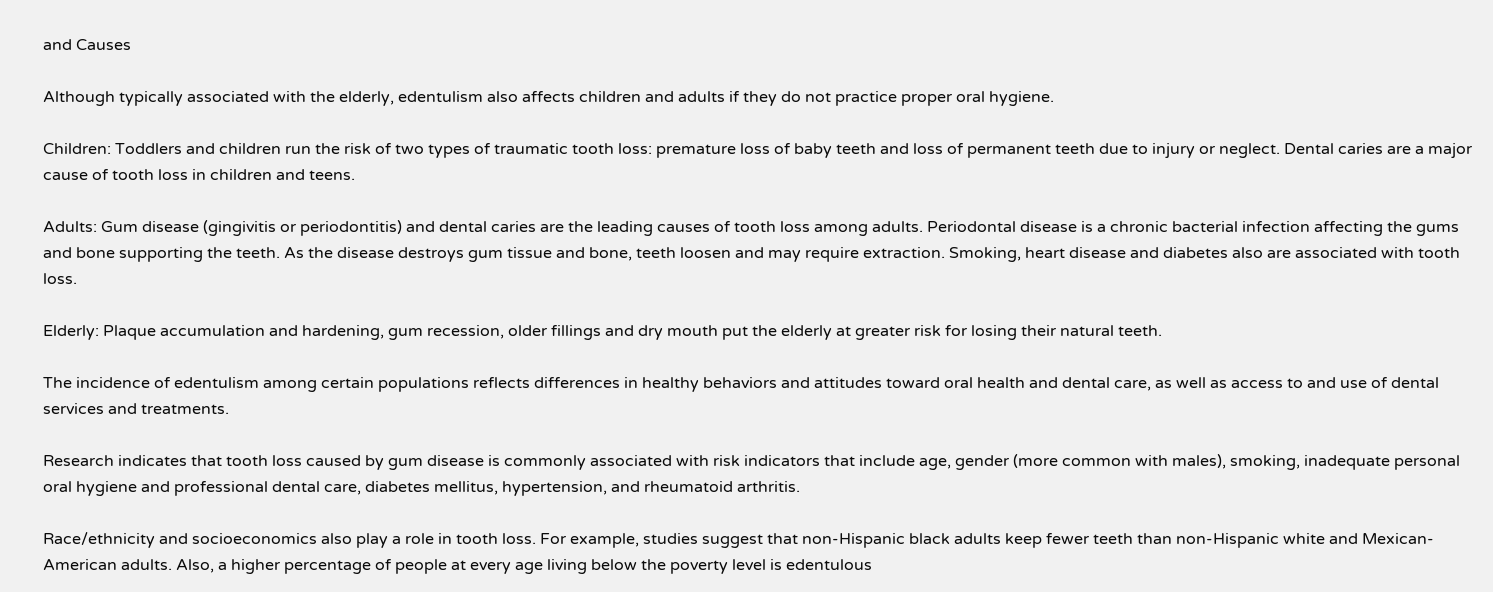and Causes

Although typically associated with the elderly, edentulism also affects children and adults if they do not practice proper oral hygiene.

Children: Toddlers and children run the risk of two types of traumatic tooth loss: premature loss of baby teeth and loss of permanent teeth due to injury or neglect. Dental caries are a major cause of tooth loss in children and teens.

Adults: Gum disease (gingivitis or periodontitis) and dental caries are the leading causes of tooth loss among adults. Periodontal disease is a chronic bacterial infection affecting the gums and bone supporting the teeth. As the disease destroys gum tissue and bone, teeth loosen and may require extraction. Smoking, heart disease and diabetes also are associated with tooth loss.

Elderly: Plaque accumulation and hardening, gum recession, older fillings and dry mouth put the elderly at greater risk for losing their natural teeth.

The incidence of edentulism among certain populations reflects differences in healthy behaviors and attitudes toward oral health and dental care, as well as access to and use of dental services and treatments.

Research indicates that tooth loss caused by gum disease is commonly associated with risk indicators that include age, gender (more common with males), smoking, inadequate personal oral hygiene and professional dental care, diabetes mellitus, hypertension, and rheumatoid arthritis.

Race/ethnicity and socioeconomics also play a role in tooth loss. For example, studies suggest that non-Hispanic black adults keep fewer teeth than non-Hispanic white and Mexican-American adults. Also, a higher percentage of people at every age living below the poverty level is edentulous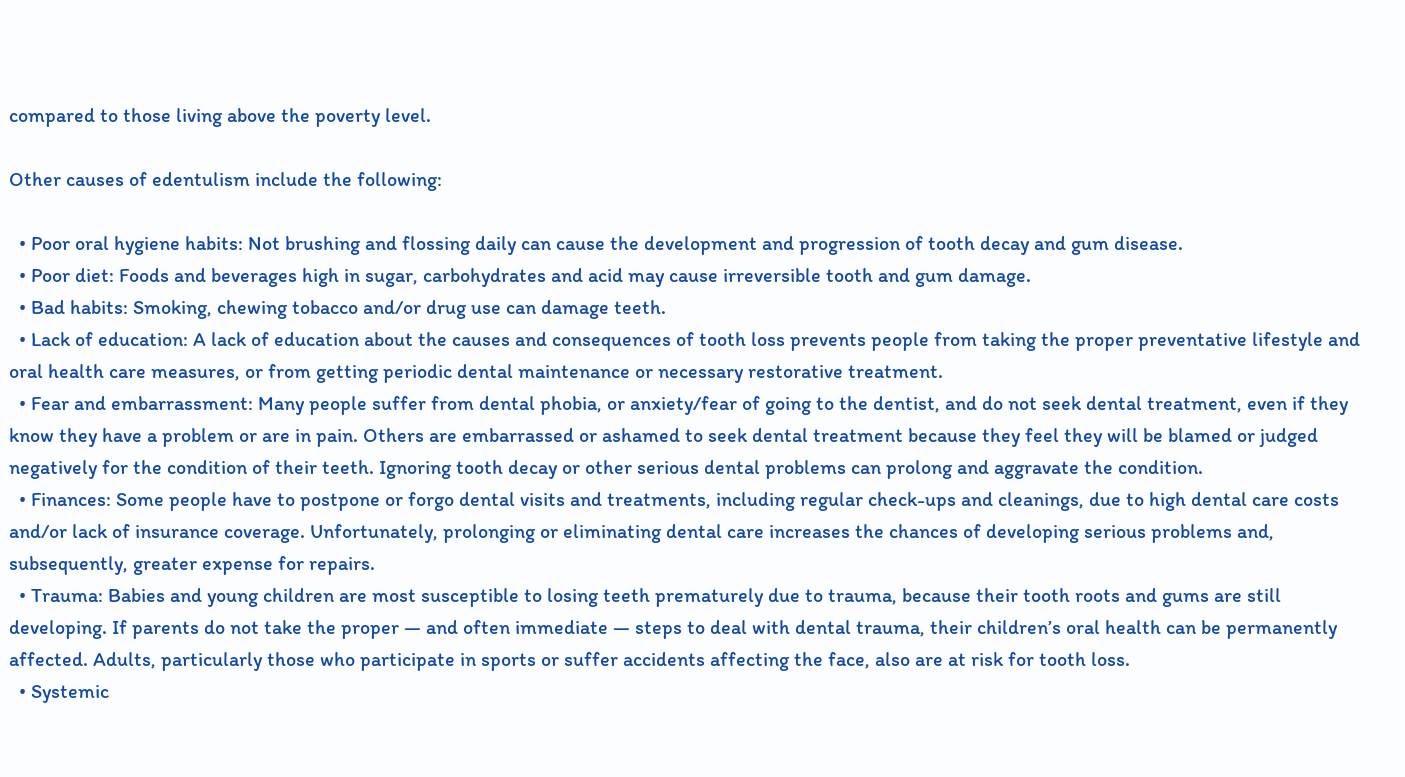compared to those living above the poverty level.

Other causes of edentulism include the following:

  • Poor oral hygiene habits: Not brushing and flossing daily can cause the development and progression of tooth decay and gum disease.
  • Poor diet: Foods and beverages high in sugar, carbohydrates and acid may cause irreversible tooth and gum damage.
  • Bad habits: Smoking, chewing tobacco and/or drug use can damage teeth.
  • Lack of education: A lack of education about the causes and consequences of tooth loss prevents people from taking the proper preventative lifestyle and oral health care measures, or from getting periodic dental maintenance or necessary restorative treatment.
  • Fear and embarrassment: Many people suffer from dental phobia, or anxiety/fear of going to the dentist, and do not seek dental treatment, even if they know they have a problem or are in pain. Others are embarrassed or ashamed to seek dental treatment because they feel they will be blamed or judged negatively for the condition of their teeth. Ignoring tooth decay or other serious dental problems can prolong and aggravate the condition.
  • Finances: Some people have to postpone or forgo dental visits and treatments, including regular check-ups and cleanings, due to high dental care costs and/or lack of insurance coverage. Unfortunately, prolonging or eliminating dental care increases the chances of developing serious problems and, subsequently, greater expense for repairs.
  • Trauma: Babies and young children are most susceptible to losing teeth prematurely due to trauma, because their tooth roots and gums are still developing. If parents do not take the proper — and often immediate — steps to deal with dental trauma, their children’s oral health can be permanently affected. Adults, particularly those who participate in sports or suffer accidents affecting the face, also are at risk for tooth loss.
  • Systemic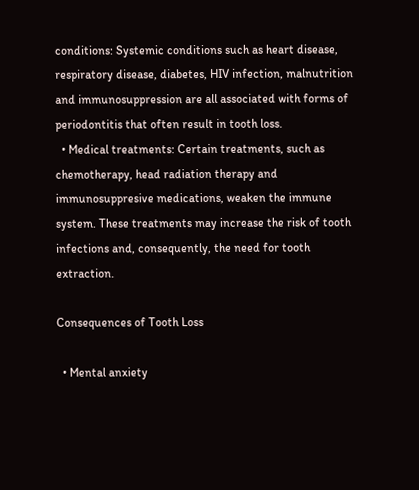conditions: Systemic conditions such as heart disease, respiratory disease, diabetes, HIV infection, malnutrition and immunosuppression are all associated with forms of periodontitis that often result in tooth loss.
  • Medical treatments: Certain treatments, such as chemotherapy, head radiation therapy and immunosuppresive medications, weaken the immune system. These treatments may increase the risk of tooth infections and, consequently, the need for tooth extraction.

Consequences of Tooth Loss

  • Mental anxiety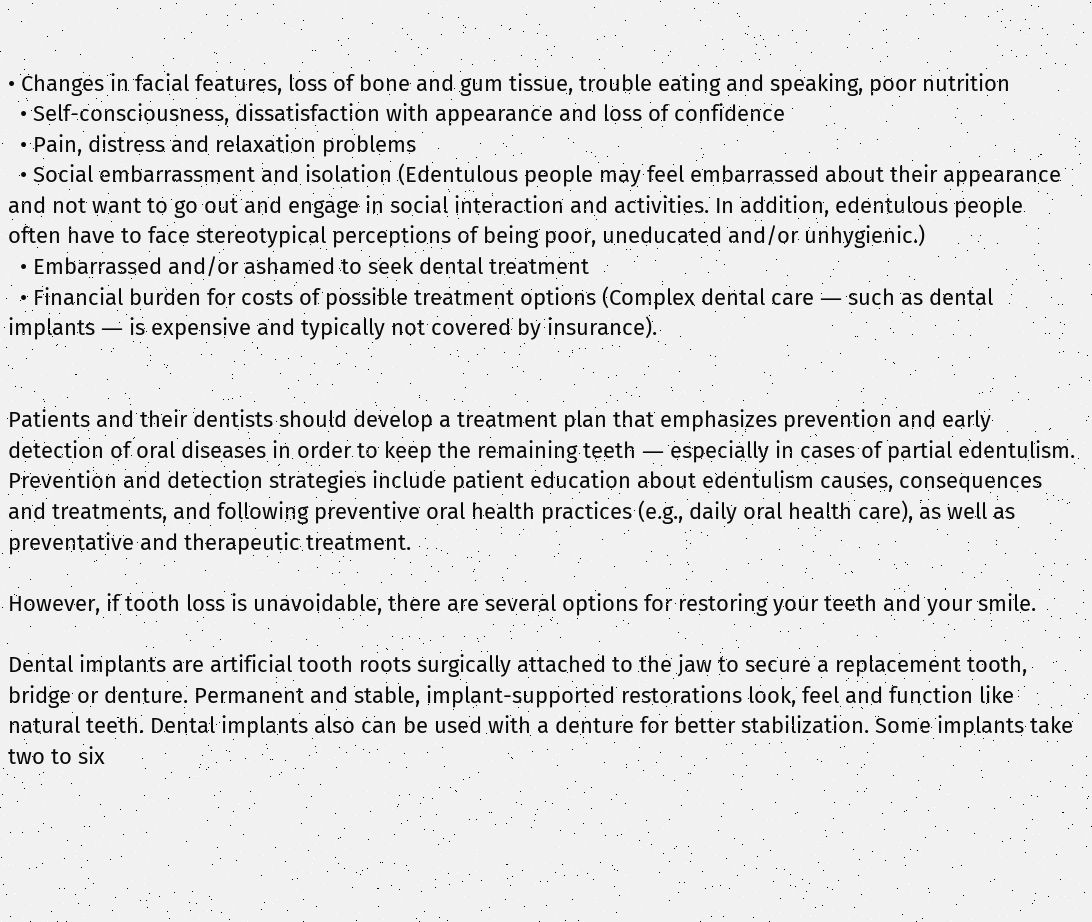• Changes in facial features, loss of bone and gum tissue, trouble eating and speaking, poor nutrition
  • Self-consciousness, dissatisfaction with appearance and loss of confidence
  • Pain, distress and relaxation problems
  • Social embarrassment and isolation (Edentulous people may feel embarrassed about their appearance and not want to go out and engage in social interaction and activities. In addition, edentulous people often have to face stereotypical perceptions of being poor, uneducated and/or unhygienic.)
  • Embarrassed and/or ashamed to seek dental treatment
  • Financial burden for costs of possible treatment options (Complex dental care ― such as dental implants ― is expensive and typically not covered by insurance).


Patients and their dentists should develop a treatment plan that emphasizes prevention and early detection of oral diseases in order to keep the remaining teeth ― especially in cases of partial edentulism. Prevention and detection strategies include patient education about edentulism causes, consequences and treatments, and following preventive oral health practices (e.g., daily oral health care), as well as preventative and therapeutic treatment.

However, if tooth loss is unavoidable, there are several options for restoring your teeth and your smile.

Dental implants are artificial tooth roots surgically attached to the jaw to secure a replacement tooth, bridge or denture. Permanent and stable, implant-supported restorations look, feel and function like natural teeth. Dental implants also can be used with a denture for better stabilization. Some implants take two to six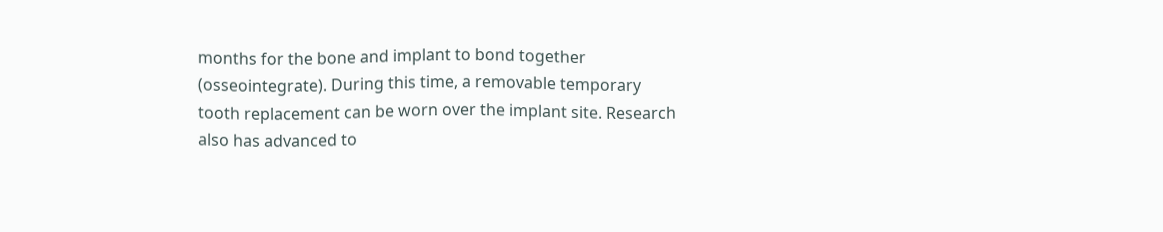months for the bone and implant to bond together (osseointegrate). During this time, a removable temporary tooth replacement can be worn over the implant site. Research also has advanced to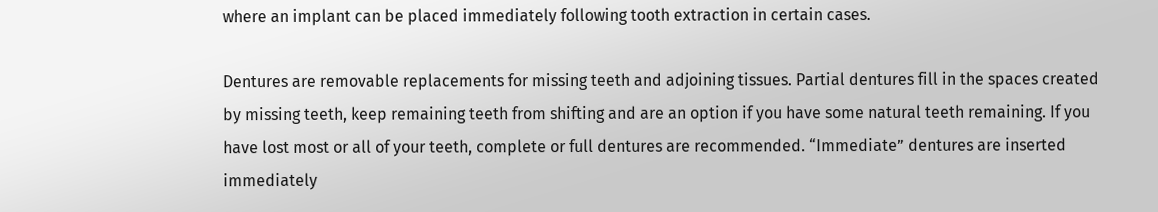where an implant can be placed immediately following tooth extraction in certain cases.

Dentures are removable replacements for missing teeth and adjoining tissues. Partial dentures fill in the spaces created by missing teeth, keep remaining teeth from shifting and are an option if you have some natural teeth remaining. If you have lost most or all of your teeth, complete or full dentures are recommended. “Immediate” dentures are inserted immediately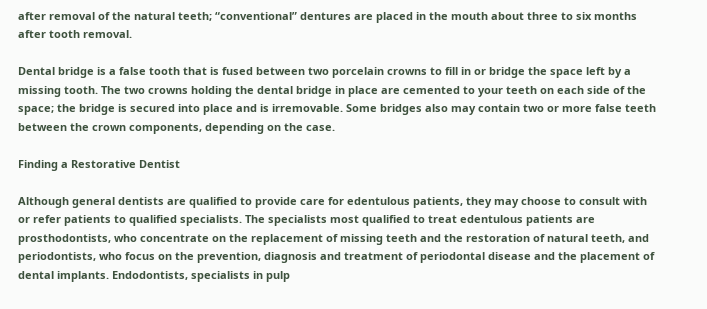after removal of the natural teeth; “conventional” dentures are placed in the mouth about three to six months after tooth removal.

Dental bridge is a false tooth that is fused between two porcelain crowns to fill in or bridge the space left by a missing tooth. The two crowns holding the dental bridge in place are cemented to your teeth on each side of the space; the bridge is secured into place and is irremovable. Some bridges also may contain two or more false teeth between the crown components, depending on the case.

Finding a Restorative Dentist

Although general dentists are qualified to provide care for edentulous patients, they may choose to consult with or refer patients to qualified specialists. The specialists most qualified to treat edentulous patients are prosthodontists, who concentrate on the replacement of missing teeth and the restoration of natural teeth, and periodontists, who focus on the prevention, diagnosis and treatment of periodontal disease and the placement of dental implants. Endodontists, specialists in pulp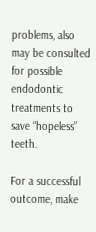problems, also may be consulted for possible endodontic treatments to save “hopeless” teeth.

For a successful outcome, make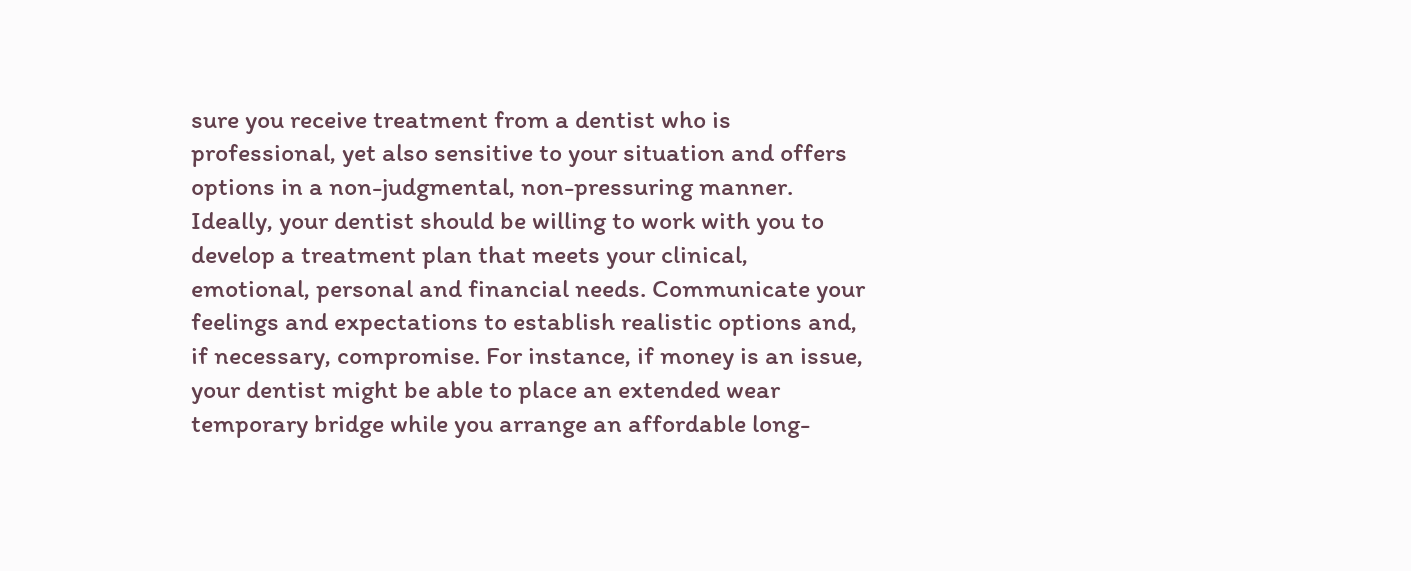sure you receive treatment from a dentist who is professional, yet also sensitive to your situation and offers options in a non-judgmental, non-pressuring manner. Ideally, your dentist should be willing to work with you to develop a treatment plan that meets your clinical, emotional, personal and financial needs. Communicate your feelings and expectations to establish realistic options and, if necessary, compromise. For instance, if money is an issue, your dentist might be able to place an extended wear temporary bridge while you arrange an affordable long-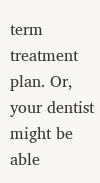term treatment plan. Or, your dentist might be able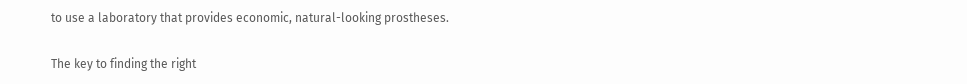to use a laboratory that provides economic, natural-looking prostheses.

The key to finding the right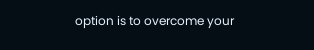option is to overcome your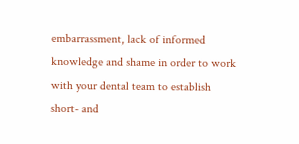embarrassment, lack of informed knowledge and shame in order to work with your dental team to establish short- and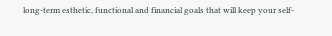long-term esthetic, functional and financial goals that will keep your self-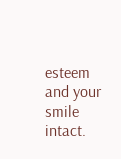esteem and your smile intact.